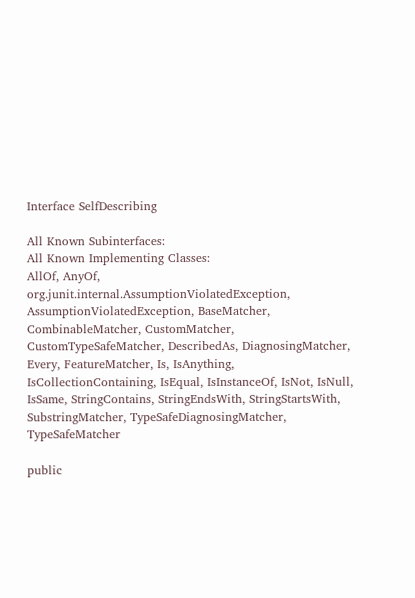Interface SelfDescribing

All Known Subinterfaces:
All Known Implementing Classes:
AllOf, AnyOf, org.junit.internal.AssumptionViolatedException, AssumptionViolatedException, BaseMatcher, CombinableMatcher, CustomMatcher, CustomTypeSafeMatcher, DescribedAs, DiagnosingMatcher, Every, FeatureMatcher, Is, IsAnything, IsCollectionContaining, IsEqual, IsInstanceOf, IsNot, IsNull, IsSame, StringContains, StringEndsWith, StringStartsWith, SubstringMatcher, TypeSafeDiagnosingMatcher, TypeSafeMatcher

public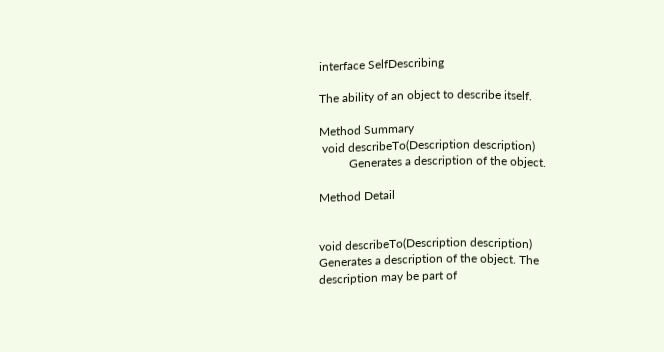interface SelfDescribing

The ability of an object to describe itself.

Method Summary
 void describeTo(Description description)
          Generates a description of the object.

Method Detail


void describeTo(Description description)
Generates a description of the object. The description may be part of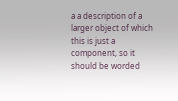a a description of a larger object of which this is just a component, so it should be worded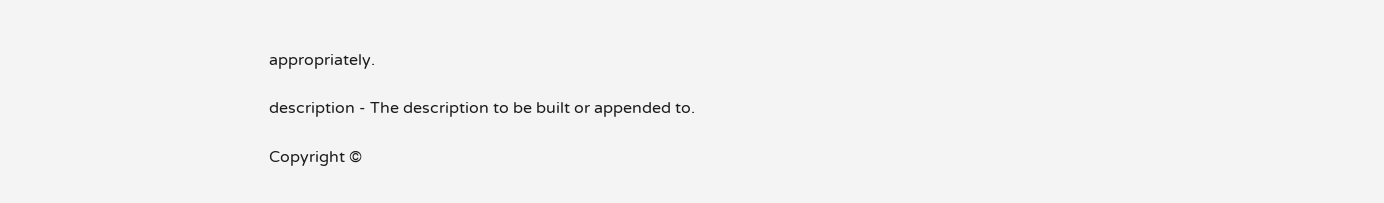appropriately.

description - The description to be built or appended to.

Copyright ©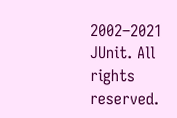2002–2021 JUnit. All rights reserved.